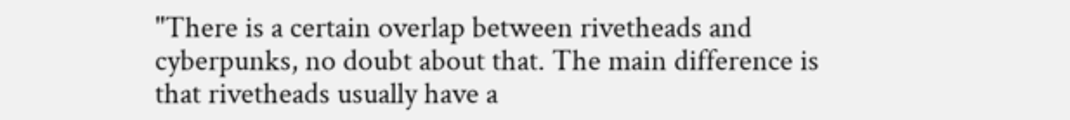"There is a certain overlap between rivetheads and cyberpunks, no doubt about that. The main difference is that rivetheads usually have a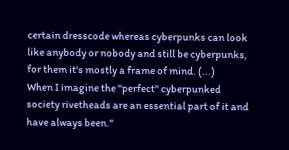certain dresscode whereas cyberpunks can look like anybody or nobody and still be cyberpunks, for them it's mostly a frame of mind. (...)
When I imagine the "perfect" cyberpunked society rivetheads are an essential part of it and have always been."